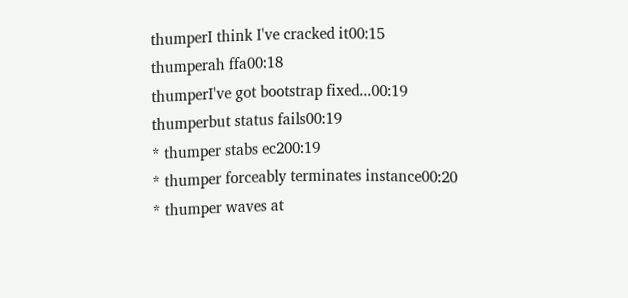thumperI think I've cracked it00:15
thumperah ffa00:18
thumperI've got bootstrap fixed...00:19
thumperbut status fails00:19
* thumper stabs ec200:19
* thumper forceably terminates instance00:20
* thumper waves at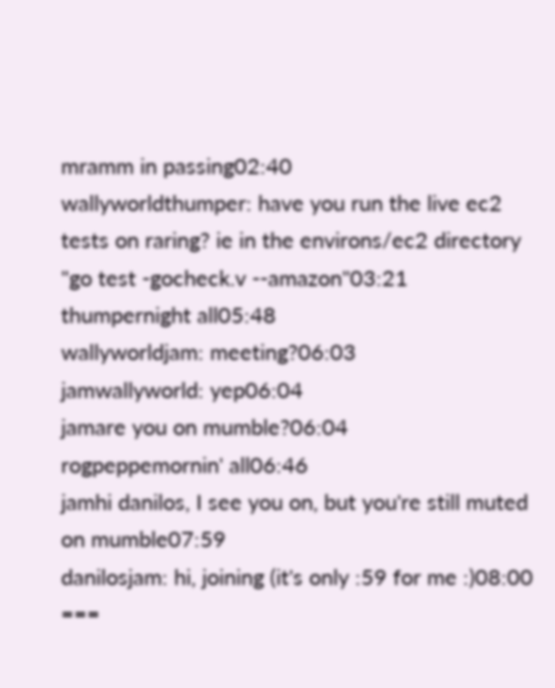mramm in passing02:40
wallyworldthumper: have you run the live ec2 tests on raring? ie in the environs/ec2 directory "go test -gocheck.v --amazon"03:21
thumpernight all05:48
wallyworldjam: meeting?06:03
jamwallyworld: yep06:04
jamare you on mumble?06:04
rogpeppemornin' all06:46
jamhi danilos, I see you on, but you're still muted on mumble07:59
danilosjam: hi, joining (it's only :59 for me :)08:00
===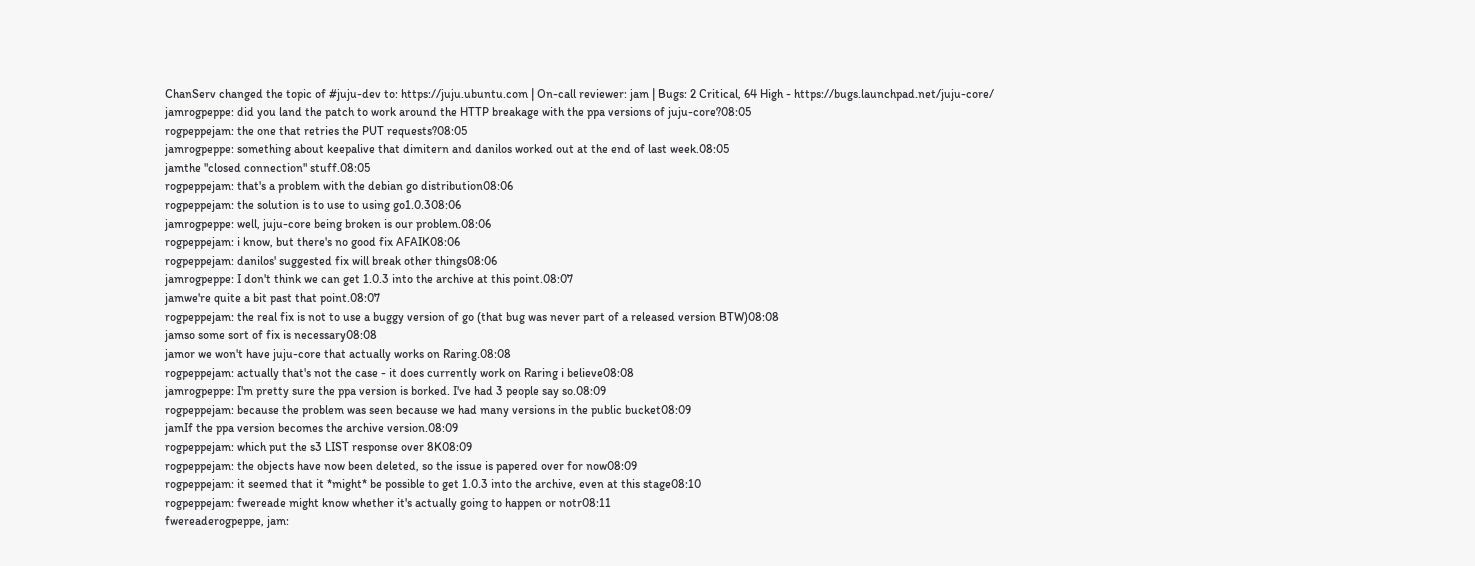ChanServ changed the topic of #juju-dev to: https://juju.ubuntu.com | On-call reviewer: jam | Bugs: 2 Critical, 64 High - https://bugs.launchpad.net/juju-core/
jamrogpeppe: did you land the patch to work around the HTTP breakage with the ppa versions of juju-core?08:05
rogpeppejam: the one that retries the PUT requests?08:05
jamrogpeppe: something about keepalive that dimitern and danilos worked out at the end of last week.08:05
jamthe "closed connection" stuff.08:05
rogpeppejam: that's a problem with the debian go distribution08:06
rogpeppejam: the solution is to use to using go1.0.308:06
jamrogpeppe: well, juju-core being broken is our problem.08:06
rogpeppejam: i know, but there's no good fix AFAIK08:06
rogpeppejam: danilos' suggested fix will break other things08:06
jamrogpeppe: I don't think we can get 1.0.3 into the archive at this point.08:07
jamwe're quite a bit past that point.08:07
rogpeppejam: the real fix is not to use a buggy version of go (that bug was never part of a released version BTW)08:08
jamso some sort of fix is necessary08:08
jamor we won't have juju-core that actually works on Raring.08:08
rogpeppejam: actually that's not the case - it does currently work on Raring i believe08:08
jamrogpeppe: I'm pretty sure the ppa version is borked. I've had 3 people say so.08:09
rogpeppejam: because the problem was seen because we had many versions in the public bucket08:09
jamIf the ppa version becomes the archive version.08:09
rogpeppejam: which put the s3 LIST response over 8K08:09
rogpeppejam: the objects have now been deleted, so the issue is papered over for now08:09
rogpeppejam: it seemed that it *might* be possible to get 1.0.3 into the archive, even at this stage08:10
rogpeppejam: fwereade might know whether it's actually going to happen or notr08:11
fwereaderogpeppe, jam: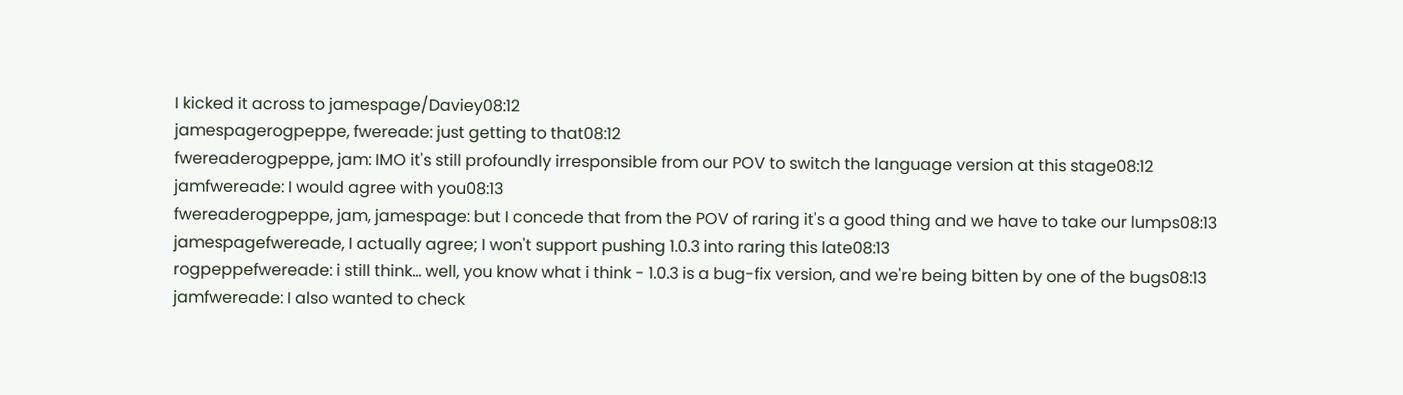I kicked it across to jamespage/Daviey08:12
jamespagerogpeppe, fwereade: just getting to that08:12
fwereaderogpeppe, jam: IMO it's still profoundly irresponsible from our POV to switch the language version at this stage08:12
jamfwereade: I would agree with you08:13
fwereaderogpeppe, jam, jamespage: but I concede that from the POV of raring it's a good thing and we have to take our lumps08:13
jamespagefwereade, I actually agree; I won't support pushing 1.0.3 into raring this late08:13
rogpeppefwereade: i still think... well, you know what i think - 1.0.3 is a bug-fix version, and we're being bitten by one of the bugs08:13
jamfwereade: I also wanted to check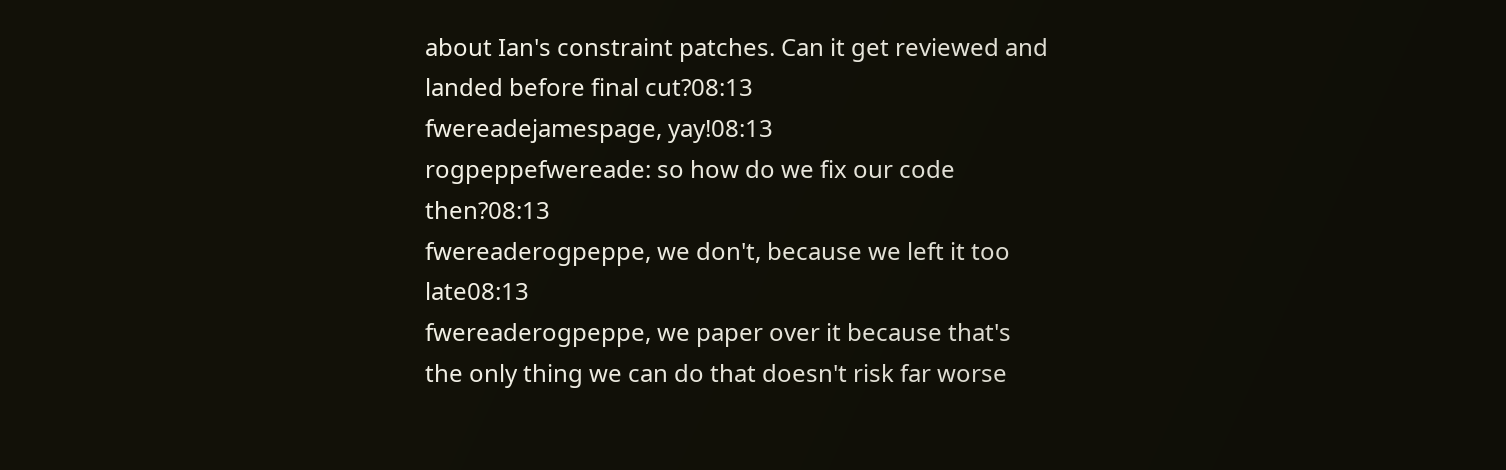about Ian's constraint patches. Can it get reviewed and landed before final cut?08:13
fwereadejamespage, yay!08:13
rogpeppefwereade: so how do we fix our code then?08:13
fwereaderogpeppe, we don't, because we left it too late08:13
fwereaderogpeppe, we paper over it because that's the only thing we can do that doesn't risk far worse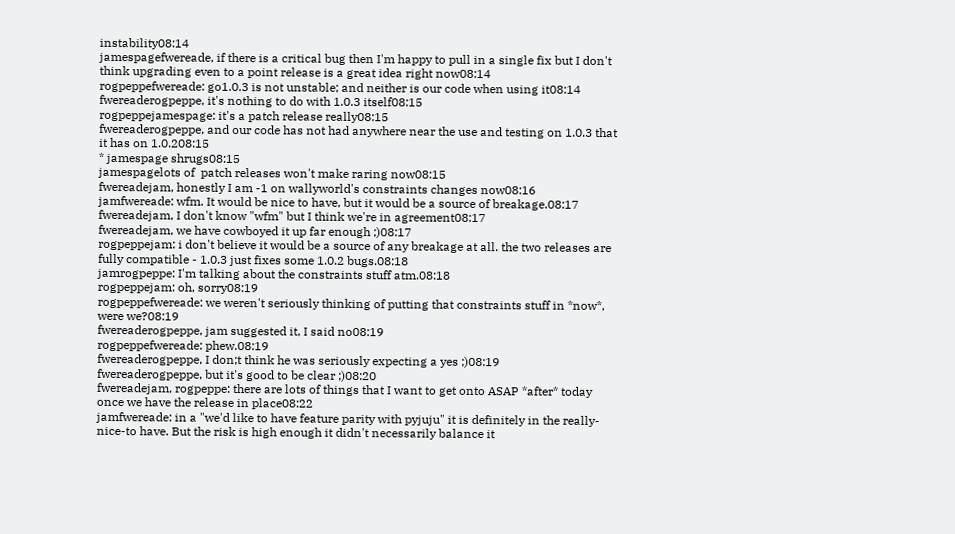instability08:14
jamespagefwereade, if there is a critical bug then I'm happy to pull in a single fix but I don't think upgrading even to a point release is a great idea right now08:14
rogpeppefwereade: go1.0.3 is not unstable; and neither is our code when using it08:14
fwereaderogpeppe, it's nothing to do with 1.0.3 itself08:15
rogpeppejamespage: it's a patch release really08:15
fwereaderogpeppe, and our code has not had anywhere near the use and testing on 1.0.3 that it has on 1.0.208:15
* jamespage shrugs08:15
jamespagelots of  patch releases won't make raring now08:15
fwereadejam, honestly I am -1 on wallyworld's constraints changes now08:16
jamfwereade: wfm. It would be nice to have, but it would be a source of breakage.08:17
fwereadejam, I don't know "wfm" but I think we're in agreement08:17
fwereadejam, we have cowboyed it up far enough ;)08:17
rogpeppejam: i don't believe it would be a source of any breakage at all. the two releases are fully compatible - 1.0.3 just fixes some 1.0.2 bugs.08:18
jamrogpeppe: I'm talking about the constraints stuff atm.08:18
rogpeppejam: oh, sorry08:19
rogpeppefwereade: we weren't seriously thinking of putting that constraints stuff in *now*, were we?08:19
fwereaderogpeppe, jam suggested it, I said no08:19
rogpeppefwereade: phew.08:19
fwereaderogpeppe, I don;t think he was seriously expecting a yes ;)08:19
fwereaderogpeppe, but it's good to be clear ;)08:20
fwereadejam, rogpeppe: there are lots of things that I want to get onto ASAP *after* today once we have the release in place08:22
jamfwereade: in a "we'd like to have feature parity with pyjuju" it is definitely in the really-nice-to have. But the risk is high enough it didn't necessarily balance it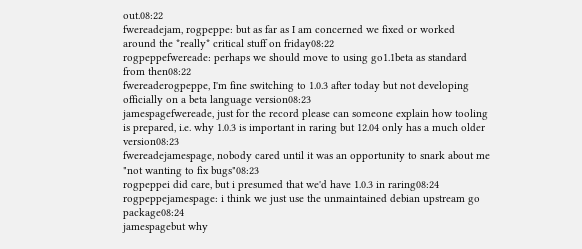out.08:22
fwereadejam, rogpeppe: but as far as I am concerned we fixed or worked around the *really* critical stuff on friday08:22
rogpeppefwereade: perhaps we should move to using go1.1beta as standard from then08:22
fwereaderogpeppe, I'm fine switching to 1.0.3 after today but not developing officially on a beta language version08:23
jamespagefwereade, just for the record please can someone explain how tooling is prepared, i.e. why 1.0.3 is important in raring but 12.04 only has a much older version08:23
fwereadejamespage, nobody cared until it was an opportunity to snark about me "not wanting to fix bugs"08:23
rogpeppei did care, but i presumed that we'd have 1.0.3 in raring08:24
rogpeppejamespage: i think we just use the unmaintained debian upstream go package08:24
jamespagebut why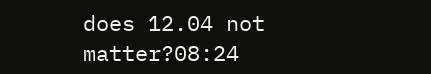does 12.04 not matter?08:24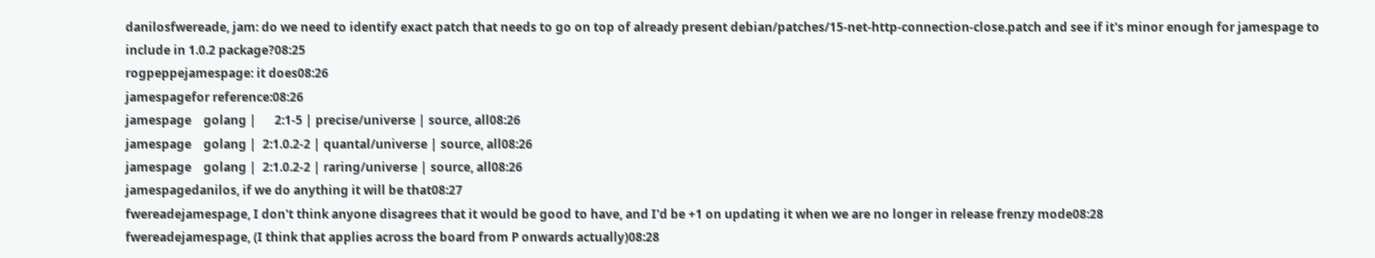danilosfwereade, jam: do we need to identify exact patch that needs to go on top of already present debian/patches/15-net-http-connection-close.patch and see if it's minor enough for jamespage to include in 1.0.2 package?08:25
rogpeppejamespage: it does08:26
jamespagefor reference:08:26
jamespage    golang |      2:1-5 | precise/universe | source, all08:26
jamespage    golang |  2:1.0.2-2 | quantal/universe | source, all08:26
jamespage    golang |  2:1.0.2-2 | raring/universe | source, all08:26
jamespagedanilos, if we do anything it will be that08:27
fwereadejamespage, I don't think anyone disagrees that it would be good to have, and I'd be +1 on updating it when we are no longer in release frenzy mode08:28
fwereadejamespage, (I think that applies across the board from P onwards actually)08:28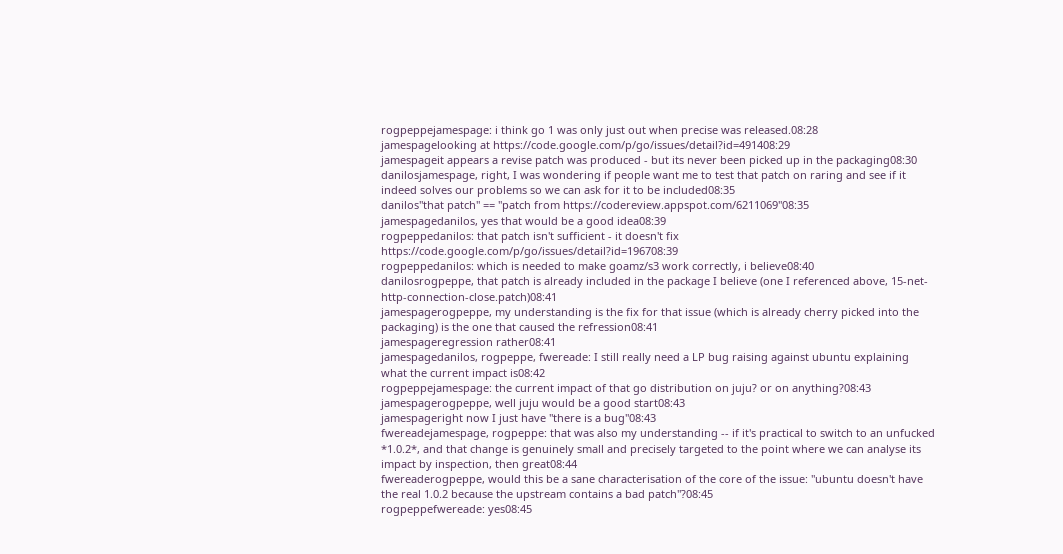rogpeppejamespage: i think go 1 was only just out when precise was released.08:28
jamespagelooking at https://code.google.com/p/go/issues/detail?id=491408:29
jamespageit appears a revise patch was produced - but its never been picked up in the packaging08:30
danilosjamespage, right, I was wondering if people want me to test that patch on raring and see if it indeed solves our problems so we can ask for it to be included08:35
danilos"that patch" == "patch from https://codereview.appspot.com/6211069"08:35
jamespagedanilos, yes that would be a good idea08:39
rogpeppedanilos: that patch isn't sufficient - it doesn't fix https://code.google.com/p/go/issues/detail?id=196708:39
rogpeppedanilos: which is needed to make goamz/s3 work correctly, i believe08:40
danilosrogpeppe, that patch is already included in the package I believe (one I referenced above, 15-net-http-connection-close.patch)08:41
jamespagerogpeppe, my understanding is the fix for that issue (which is already cherry picked into the packaging) is the one that caused the refression08:41
jamespageregression rather08:41
jamespagedanilos, rogpeppe, fwereade: I still really need a LP bug raising against ubuntu explaining what the current impact is08:42
rogpeppejamespage: the current impact of that go distribution on juju? or on anything?08:43
jamespagerogpeppe, well juju would be a good start08:43
jamespageright now I just have "there is a bug"08:43
fwereadejamespage, rogpeppe: that was also my understanding -- if it's practical to switch to an unfucked *1.0.2*, and that change is genuinely small and precisely targeted to the point where we can analyse its impact by inspection, then great08:44
fwereaderogpeppe, would this be a sane characterisation of the core of the issue: "ubuntu doesn't have the real 1.0.2 because the upstream contains a bad patch"?08:45
rogpeppefwereade: yes08:45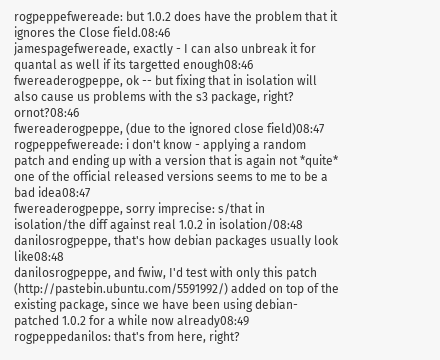rogpeppefwereade: but 1.0.2 does have the problem that it ignores the Close field.08:46
jamespagefwereade, exactly - I can also unbreak it for quantal as well if its targetted enough08:46
fwereaderogpeppe, ok -- but fixing that in isolation will also cause us problems with the s3 package, right? ornot?08:46
fwereaderogpeppe, (due to the ignored close field)08:47
rogpeppefwereade: i don't know - applying a random patch and ending up with a version that is again not *quite* one of the official released versions seems to me to be a bad idea08:47
fwereaderogpeppe, sorry imprecise: s/that in isolation/the diff against real 1.0.2 in isolation/08:48
danilosrogpeppe, that's how debian packages usually look like08:48
danilosrogpeppe, and fwiw, I'd test with only this patch (http://pastebin.ubuntu.com/5591992/) added on top of the existing package, since we have been using debian-patched 1.0.2 for a while now already08:49
rogpeppedanilos: that's from here, right?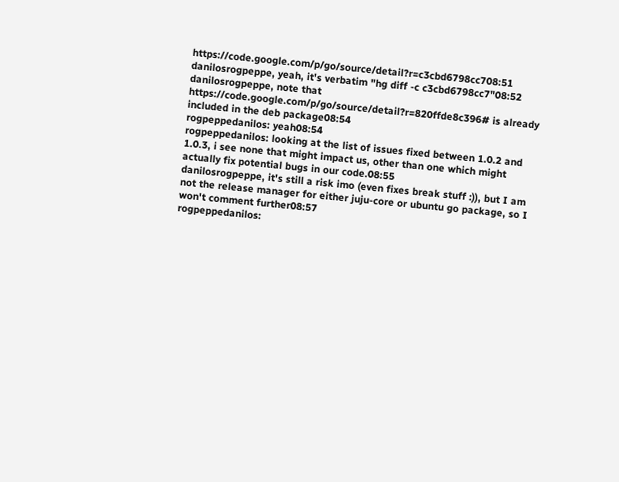https://code.google.com/p/go/source/detail?r=c3cbd6798cc708:51
danilosrogpeppe, yeah, it's verbatim "hg diff -c c3cbd6798cc7"08:52
danilosrogpeppe, note that https://code.google.com/p/go/source/detail?r=820ffde8c396# is already included in the deb package08:54
rogpeppedanilos: yeah08:54
rogpeppedanilos: looking at the list of issues fixed between 1.0.2 and 1.0.3, i see none that might impact us, other than one which might actually fix potential bugs in our code.08:55
danilosrogpeppe, it's still a risk imo (even fixes break stuff :)), but I am not the release manager for either juju-core or ubuntu go package, so I won't comment further08:57
rogpeppedanilos: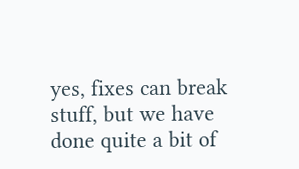yes, fixes can break stuff, but we have done quite a bit of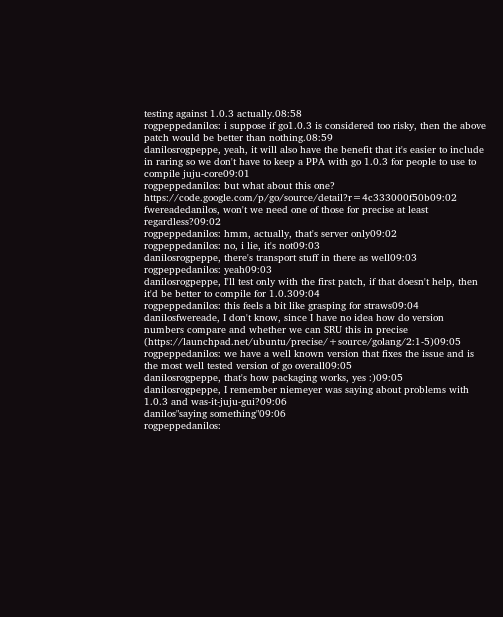testing against 1.0.3 actually.08:58
rogpeppedanilos: i suppose if go1.0.3 is considered too risky, then the above patch would be better than nothing.08:59
danilosrogpeppe, yeah, it will also have the benefit that it's easier to include in raring so we don't have to keep a PPA with go 1.0.3 for people to use to compile juju-core09:01
rogpeppedanilos: but what about this one? https://code.google.com/p/go/source/detail?r=4c333000f50b09:02
fwereadedanilos, won't we need one of those for precise at least regardless?09:02
rogpeppedanilos: hmm, actually, that's server only09:02
rogpeppedanilos: no, i lie, it's not09:03
danilosrogpeppe, there's transport stuff in there as well09:03
rogpeppedanilos: yeah09:03
danilosrogpeppe, I'll test only with the first patch, if that doesn't help, then it'd be better to compile for 1.0.309:04
rogpeppedanilos: this feels a bit like grasping for straws09:04
danilosfwereade, I don't know, since I have no idea how do version numbers compare and whether we can SRU this in precise (https://launchpad.net/ubuntu/precise/+source/golang/2:1-5)09:05
rogpeppedanilos: we have a well known version that fixes the issue and is the most well tested version of go overall09:05
danilosrogpeppe, that's how packaging works, yes :)09:05
danilosrogpeppe, I remember niemeyer was saying about problems with 1.0.3 and was-it-juju-gui?09:06
danilos"saying something"09:06
rogpeppedanilos: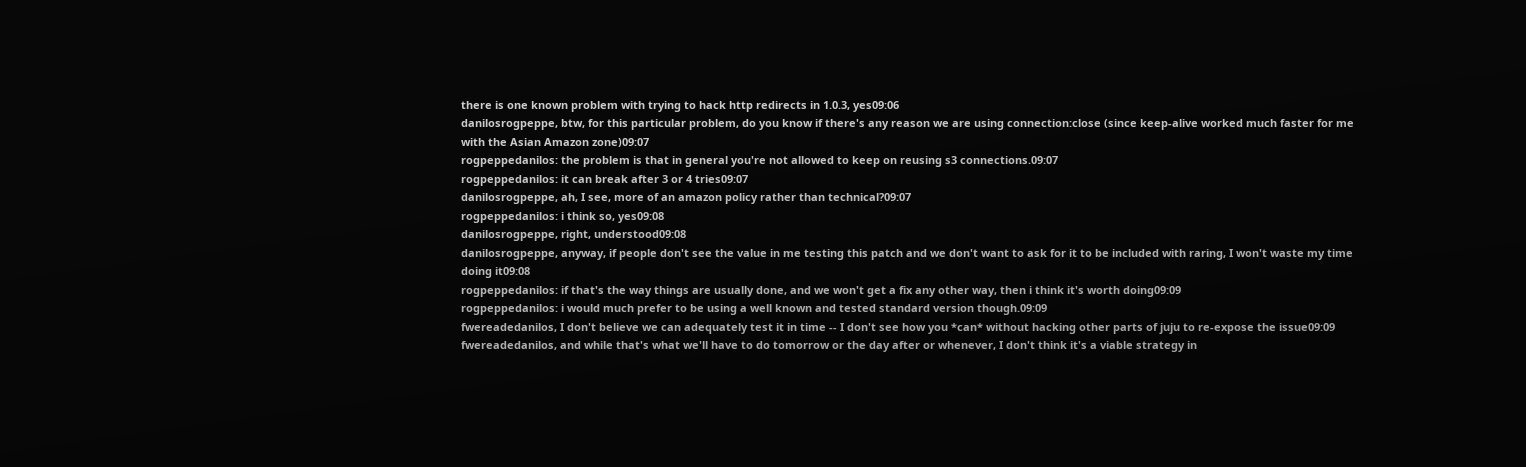there is one known problem with trying to hack http redirects in 1.0.3, yes09:06
danilosrogpeppe, btw, for this particular problem, do you know if there's any reason we are using connection:close (since keep-alive worked much faster for me with the Asian Amazon zone)09:07
rogpeppedanilos: the problem is that in general you're not allowed to keep on reusing s3 connections.09:07
rogpeppedanilos: it can break after 3 or 4 tries09:07
danilosrogpeppe, ah, I see, more of an amazon policy rather than technical?09:07
rogpeppedanilos: i think so, yes09:08
danilosrogpeppe, right, understood09:08
danilosrogpeppe, anyway, if people don't see the value in me testing this patch and we don't want to ask for it to be included with raring, I won't waste my time doing it09:08
rogpeppedanilos: if that's the way things are usually done, and we won't get a fix any other way, then i think it's worth doing09:09
rogpeppedanilos: i would much prefer to be using a well known and tested standard version though.09:09
fwereadedanilos, I don't believe we can adequately test it in time -- I don't see how you *can* without hacking other parts of juju to re-expose the issue09:09
fwereadedanilos, and while that's what we'll have to do tomorrow or the day after or whenever, I don't think it's a viable strategy in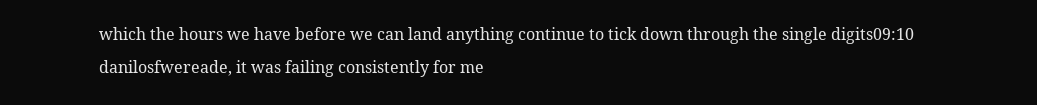which the hours we have before we can land anything continue to tick down through the single digits09:10
danilosfwereade, it was failing consistently for me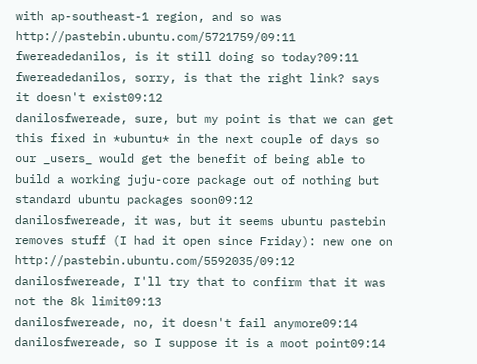with ap-southeast-1 region, and so was http://pastebin.ubuntu.com/5721759/09:11
fwereadedanilos, is it still doing so today?09:11
fwereadedanilos, sorry, is that the right link? says it doesn't exist09:12
danilosfwereade, sure, but my point is that we can get this fixed in *ubuntu* in the next couple of days so our _users_ would get the benefit of being able to build a working juju-core package out of nothing but standard ubuntu packages soon09:12
danilosfwereade, it was, but it seems ubuntu pastebin removes stuff (I had it open since Friday): new one on http://pastebin.ubuntu.com/5592035/09:12
danilosfwereade, I'll try that to confirm that it was not the 8k limit09:13
danilosfwereade, no, it doesn't fail anymore09:14
danilosfwereade, so I suppose it is a moot point09:14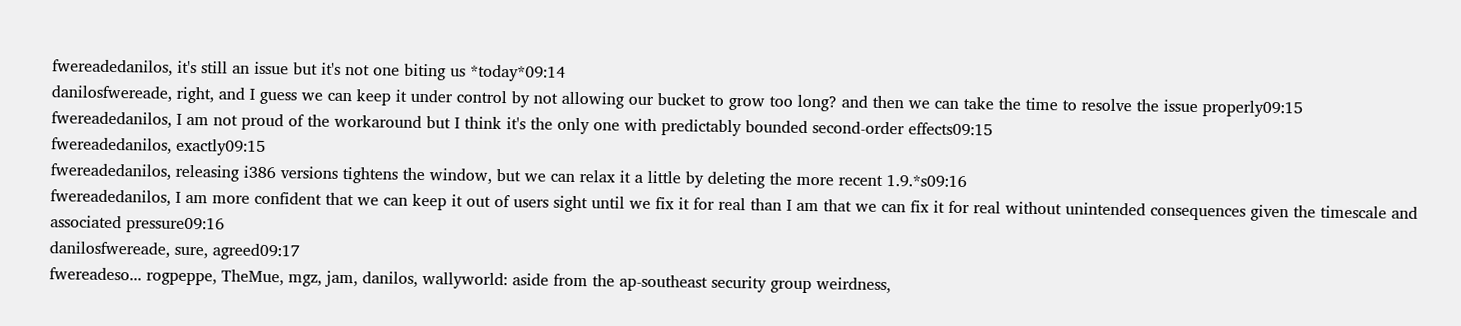fwereadedanilos, it's still an issue but it's not one biting us *today*09:14
danilosfwereade, right, and I guess we can keep it under control by not allowing our bucket to grow too long? and then we can take the time to resolve the issue properly09:15
fwereadedanilos, I am not proud of the workaround but I think it's the only one with predictably bounded second-order effects09:15
fwereadedanilos, exactly09:15
fwereadedanilos, releasing i386 versions tightens the window, but we can relax it a little by deleting the more recent 1.9.*s09:16
fwereadedanilos, I am more confident that we can keep it out of users sight until we fix it for real than I am that we can fix it for real without unintended consequences given the timescale and associated pressure09:16
danilosfwereade, sure, agreed09:17
fwereadeso... rogpeppe, TheMue, mgz, jam, danilos, wallyworld: aside from the ap-southeast security group weirdness,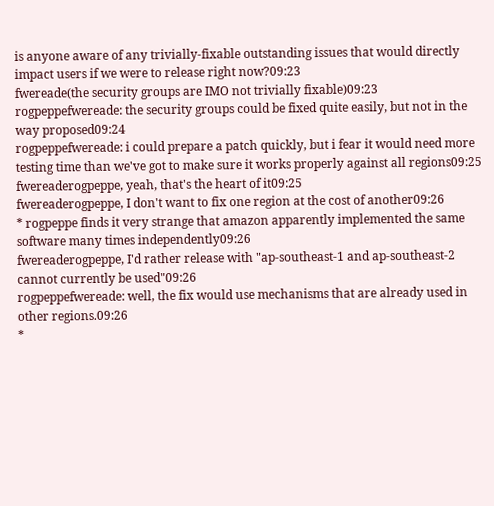is anyone aware of any trivially-fixable outstanding issues that would directly impact users if we were to release right now?09:23
fwereade(the security groups are IMO not trivially fixable)09:23
rogpeppefwereade: the security groups could be fixed quite easily, but not in the way proposed09:24
rogpeppefwereade: i could prepare a patch quickly, but i fear it would need more testing time than we've got to make sure it works properly against all regions09:25
fwereaderogpeppe, yeah, that's the heart of it09:25
fwereaderogpeppe, I don't want to fix one region at the cost of another09:26
* rogpeppe finds it very strange that amazon apparently implemented the same software many times independently09:26
fwereaderogpeppe, I'd rather release with "ap-southeast-1 and ap-southeast-2 cannot currently be used"09:26
rogpeppefwereade: well, the fix would use mechanisms that are already used in other regions.09:26
*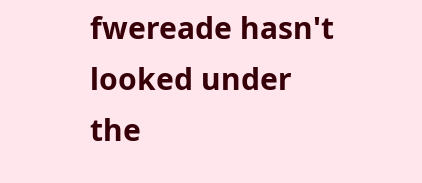fwereade hasn't looked under the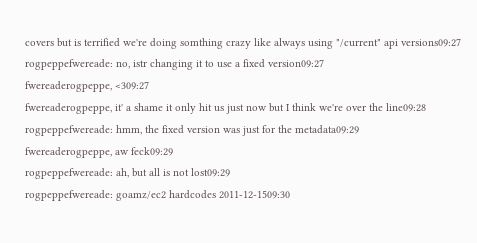covers but is terrified we're doing somthing crazy like always using "/current" api versions09:27
rogpeppefwereade: no, istr changing it to use a fixed version09:27
fwereaderogpeppe, <309:27
fwereaderogpeppe, it' a shame it only hit us just now but I think we're over the line09:28
rogpeppefwereade: hmm, the fixed version was just for the metadata09:29
fwereaderogpeppe, aw feck09:29
rogpeppefwereade: ah, but all is not lost09:29
rogpeppefwereade: goamz/ec2 hardcodes 2011-12-1509:30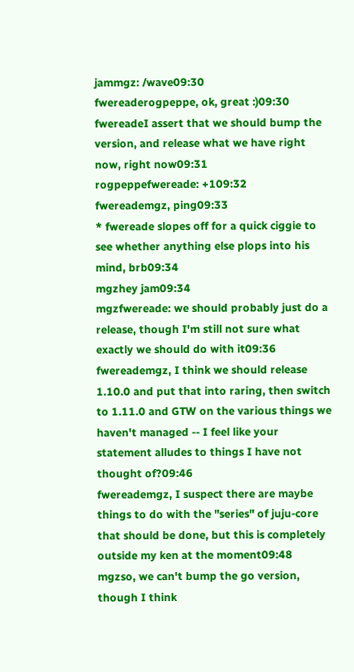jammgz: /wave09:30
fwereaderogpeppe, ok, great :)09:30
fwereadeI assert that we should bump the version, and release what we have right now, right now09:31
rogpeppefwereade: +109:32
fwereademgz, ping09:33
* fwereade slopes off for a quick ciggie to see whether anything else plops into his mind, brb09:34
mgzhey jam09:34
mgzfwereade: we should probably just do a release, though I'm still not sure what exactly we should do with it09:36
fwereademgz, I think we should release 1.10.0 and put that into raring, then switch to 1.11.0 and GTW on the various things we haven't managed -- I feel like your statement alludes to things I have not thought of?09:46
fwereademgz, I suspect there are maybe things to do with the "series" of juju-core that should be done, but this is completely outside my ken at the moment09:48
mgzso, we can't bump the go version, though I think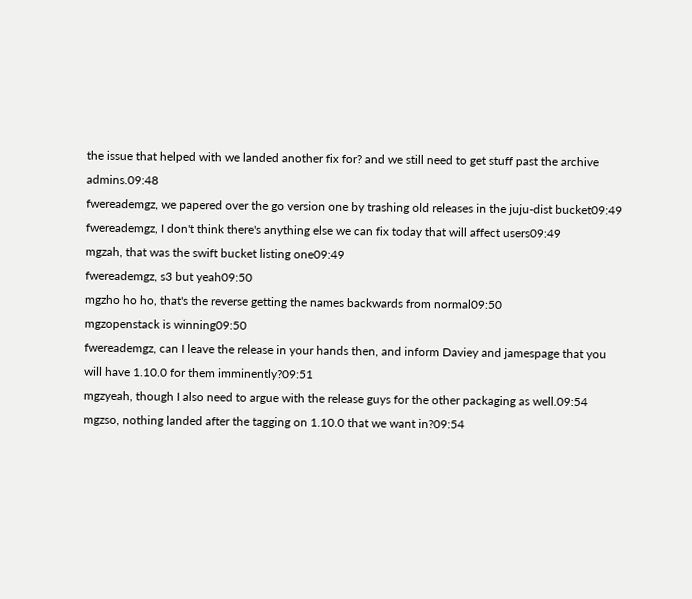the issue that helped with we landed another fix for? and we still need to get stuff past the archive admins.09:48
fwereademgz, we papered over the go version one by trashing old releases in the juju-dist bucket09:49
fwereademgz, I don't think there's anything else we can fix today that will affect users09:49
mgzah, that was the swift bucket listing one09:49
fwereademgz, s3 but yeah09:50
mgzho ho ho, that's the reverse getting the names backwards from normal09:50
mgzopenstack is winning09:50
fwereademgz, can I leave the release in your hands then, and inform Daviey and jamespage that you will have 1.10.0 for them imminently?09:51
mgzyeah, though I also need to argue with the release guys for the other packaging as well.09:54
mgzso, nothing landed after the tagging on 1.10.0 that we want in?09:54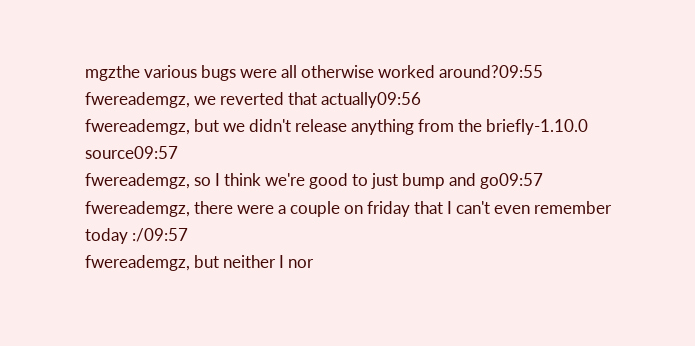mgzthe various bugs were all otherwise worked around?09:55
fwereademgz, we reverted that actually09:56
fwereademgz, but we didn't release anything from the briefly-1.10.0 source09:57
fwereademgz, so I think we're good to just bump and go09:57
fwereademgz, there were a couple on friday that I can't even remember today :/09:57
fwereademgz, but neither I nor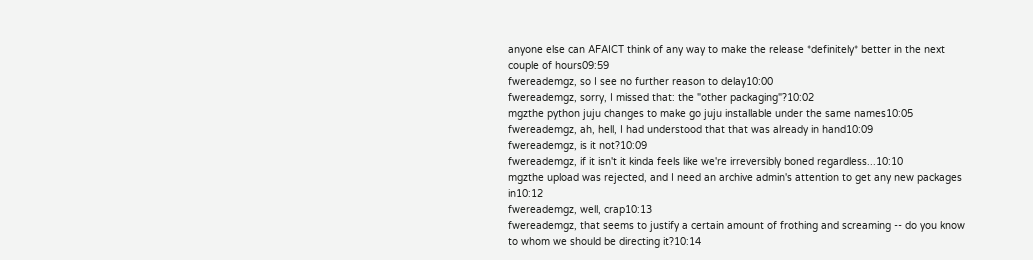anyone else can AFAICT think of any way to make the release *definitely* better in the next couple of hours09:59
fwereademgz, so I see no further reason to delay10:00
fwereademgz, sorry, I missed that: the "other packaging"?10:02
mgzthe python juju changes to make go juju installable under the same names10:05
fwereademgz, ah, hell, I had understood that that was already in hand10:09
fwereademgz, is it not?10:09
fwereademgz, if it isn't it kinda feels like we're irreversibly boned regardless...10:10
mgzthe upload was rejected, and I need an archive admin's attention to get any new packages in10:12
fwereademgz, well, crap10:13
fwereademgz, that seems to justify a certain amount of frothing and screaming -- do you know to whom we should be directing it?10:14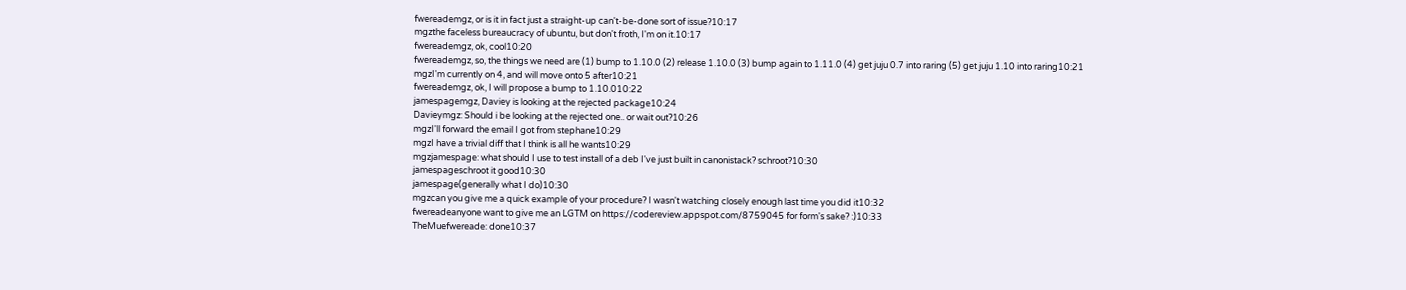fwereademgz, or is it in fact just a straight-up can't-be-done sort of issue?10:17
mgzthe faceless bureaucracy of ubuntu, but don't froth, I'm on it.10:17
fwereademgz, ok, cool10:20
fwereademgz, so, the things we need are (1) bump to 1.10.0 (2) release 1.10.0 (3) bump again to 1.11.0 (4) get juju 0.7 into raring (5) get juju 1.10 into raring10:21
mgzI'm currently on 4, and will move onto 5 after10:21
fwereademgz, ok, I will propose a bump to 1.10.010:22
jamespagemgz, Daviey is looking at the rejected package10:24
Davieymgz: Should i be looking at the rejected one.. or wait out?10:26
mgzI'll forward the email I got from stephane10:29
mgzI have a trivial diff that I think is all he wants10:29
mgzjamespage: what should I use to test install of a deb I've just built in canonistack? schroot?10:30
jamespageschroot it good10:30
jamespage(generally what I do)10:30
mgzcan you give me a quick example of your procedure? I wasn't watching closely enough last time you did it10:32
fwereadeanyone want to give me an LGTM on https://codereview.appspot.com/8759045 for form's sake? :)10:33
TheMuefwereade: done10:37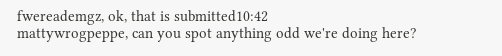fwereademgz, ok, that is submitted10:42
mattywrogpeppe, can you spot anything odd we're doing here?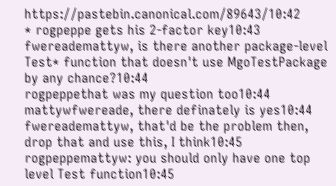https://pastebin.canonical.com/89643/10:42
* rogpeppe gets his 2-factor key10:43
fwereademattyw, is there another package-level Test* function that doesn't use MgoTestPackage by any chance?10:44
rogpeppethat was my question too10:44
mattywfwereade, there definately is yes10:44
fwereademattyw, that'd be the problem then, drop that and use this, I think10:45
rogpeppemattyw: you should only have one top level Test function10:45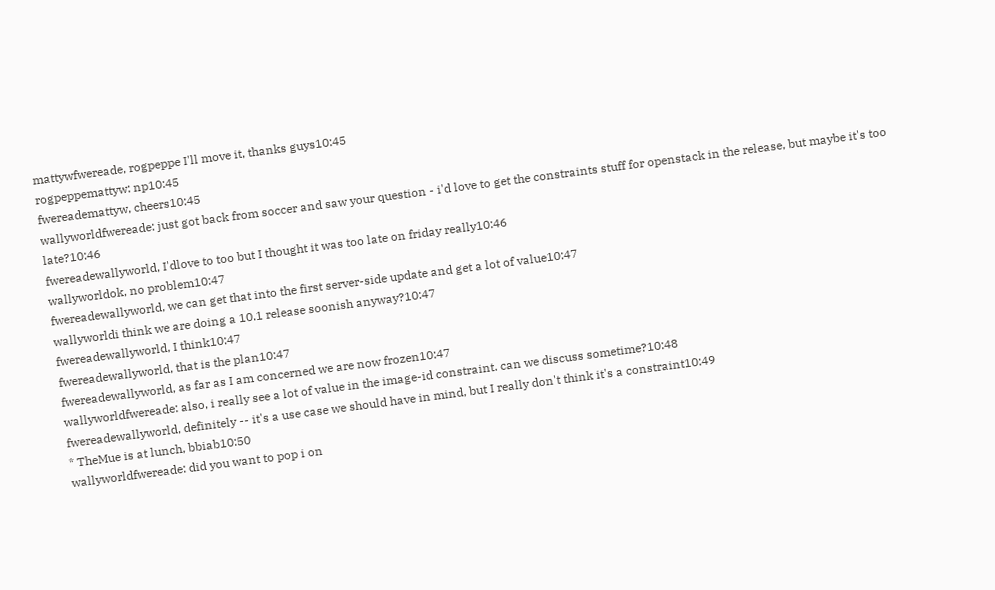mattywfwereade, rogpeppe I'll move it, thanks guys10:45
rogpeppemattyw: np10:45
fwereademattyw, cheers10:45
wallyworldfwereade: just got back from soccer and saw your question - i'd love to get the constraints stuff for openstack in the release, but maybe it's too late?10:46
fwereadewallyworld, I'dlove to too but I thought it was too late on friday really10:46
wallyworldok, no problem10:47
fwereadewallyworld, we can get that into the first server-side update and get a lot of value10:47
wallyworldi think we are doing a 10.1 release soonish anyway?10:47
fwereadewallyworld, I think10:47
fwereadewallyworld, that is the plan10:47
fwereadewallyworld, as far as I am concerned we are now frozen10:47
wallyworldfwereade: also, i really see a lot of value in the image-id constraint. can we discuss sometime?10:48
fwereadewallyworld, definitely -- it's a use case we should have in mind, but I really don't think it's a constraint10:49
* TheMue is at lunch, bbiab10:50
wallyworldfwereade: did you want to pop i on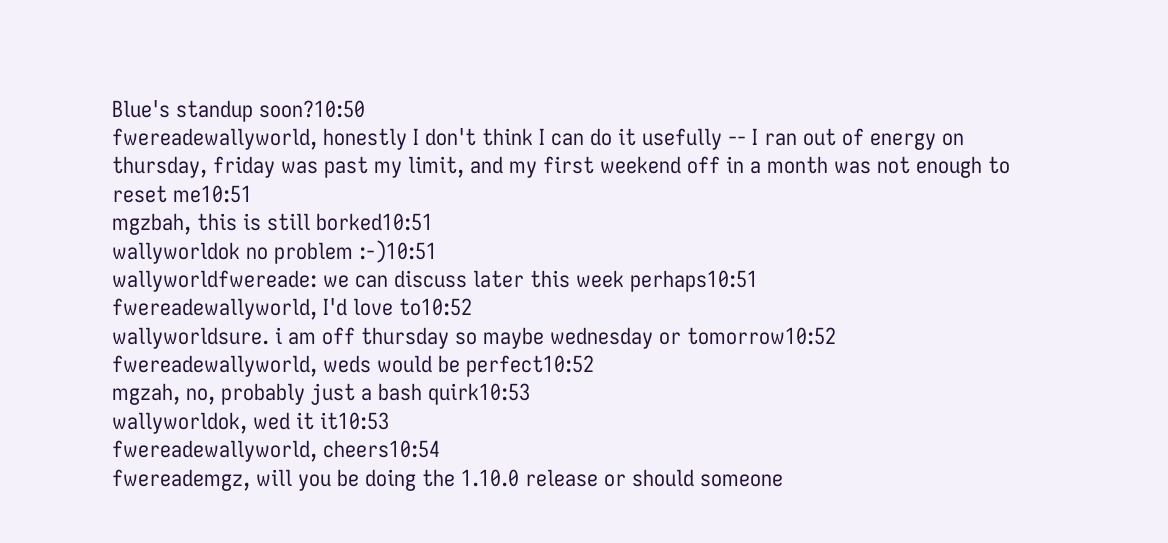Blue's standup soon?10:50
fwereadewallyworld, honestly I don't think I can do it usefully -- I ran out of energy on thursday, friday was past my limit, and my first weekend off in a month was not enough to reset me10:51
mgzbah, this is still borked10:51
wallyworldok no problem :-)10:51
wallyworldfwereade: we can discuss later this week perhaps10:51
fwereadewallyworld, I'd love to10:52
wallyworldsure. i am off thursday so maybe wednesday or tomorrow10:52
fwereadewallyworld, weds would be perfect10:52
mgzah, no, probably just a bash quirk10:53
wallyworldok, wed it it10:53
fwereadewallyworld, cheers10:54
fwereademgz, will you be doing the 1.10.0 release or should someone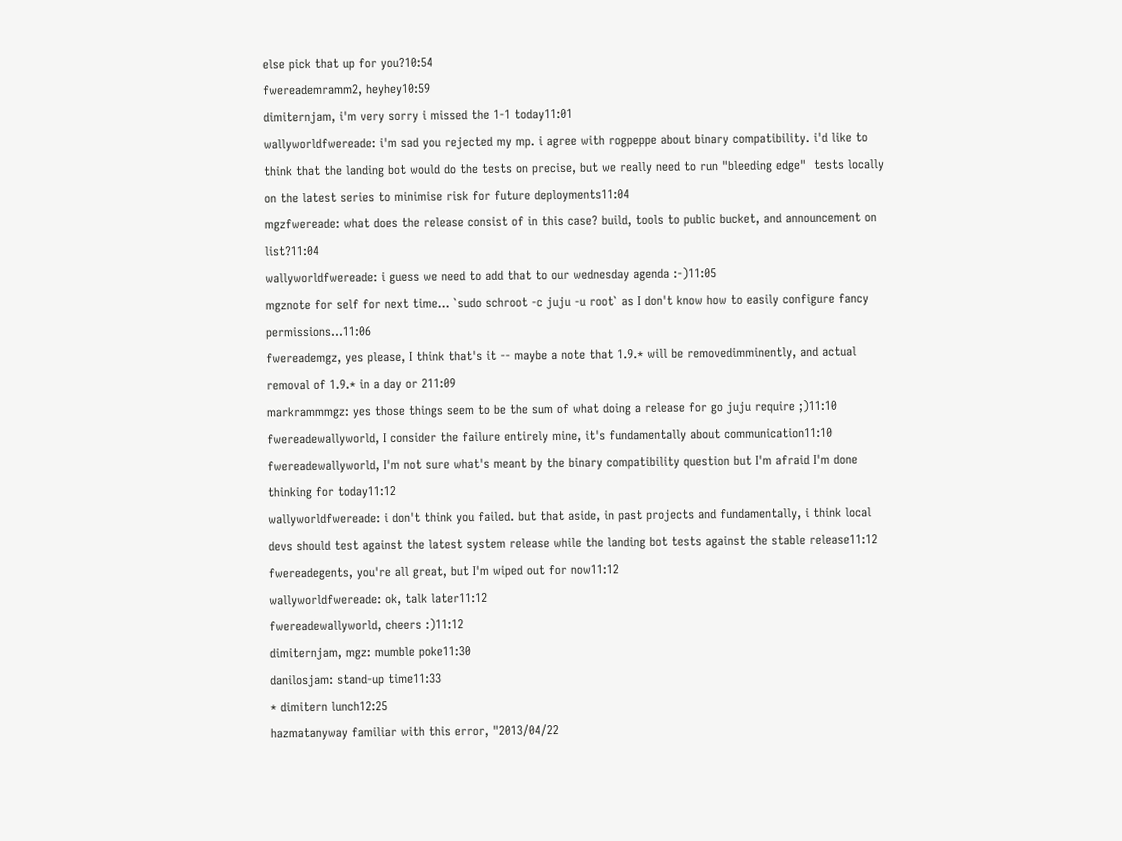else pick that up for you?10:54
fwereademramm2, heyhey10:59
dimiternjam, i'm very sorry i missed the 1-1 today11:01
wallyworldfwereade: i'm sad you rejected my mp. i agree with rogpeppe about binary compatibility. i'd like to think that the landing bot would do the tests on precise, but we really need to run "bleeding edge"  tests locally on the latest series to minimise risk for future deployments11:04
mgzfwereade: what does the release consist of in this case? build, tools to public bucket, and announcement on list?11:04
wallyworldfwereade: i guess we need to add that to our wednesday agenda :-)11:05
mgznote for self for next time... `sudo schroot -c juju -u root` as I don't know how to easily configure fancy permissions...11:06
fwereademgz, yes please, I think that's it -- maybe a note that 1.9.* will be removedimminently, and actual removal of 1.9.* in a day or 211:09
markrammmgz: yes those things seem to be the sum of what doing a release for go juju require ;)11:10
fwereadewallyworld, I consider the failure entirely mine, it's fundamentally about communication11:10
fwereadewallyworld, I'm not sure what's meant by the binary compatibility question but I'm afraid I'm done thinking for today11:12
wallyworldfwereade: i don't think you failed. but that aside, in past projects and fundamentally, i think local devs should test against the latest system release while the landing bot tests against the stable release11:12
fwereadegents, you're all great, but I'm wiped out for now11:12
wallyworldfwereade: ok, talk later11:12
fwereadewallyworld, cheers :)11:12
dimiternjam, mgz: mumble poke11:30
danilosjam: stand-up time11:33
* dimitern lunch12:25
hazmatanyway familiar with this error, "2013/04/22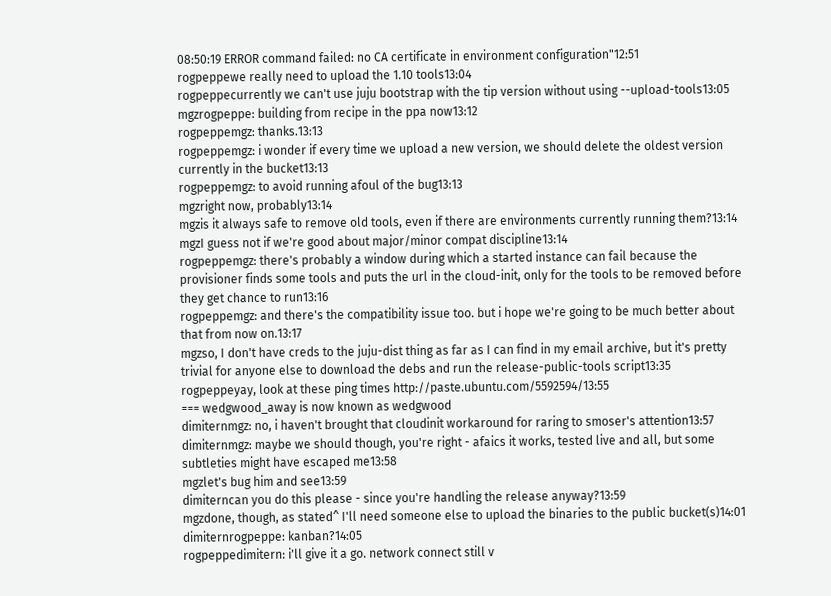08:50:19 ERROR command failed: no CA certificate in environment configuration"12:51
rogpeppewe really need to upload the 1.10 tools13:04
rogpeppecurrently we can't use juju bootstrap with the tip version without using --upload-tools13:05
mgzrogpeppe: building from recipe in the ppa now13:12
rogpeppemgz: thanks.13:13
rogpeppemgz: i wonder if every time we upload a new version, we should delete the oldest version currently in the bucket13:13
rogpeppemgz: to avoid running afoul of the bug13:13
mgzright now, probably13:14
mgzis it always safe to remove old tools, even if there are environments currently running them?13:14
mgzI guess not if we're good about major/minor compat discipline13:14
rogpeppemgz: there's probably a window during which a started instance can fail because the provisioner finds some tools and puts the url in the cloud-init, only for the tools to be removed before they get chance to run13:16
rogpeppemgz: and there's the compatibility issue too. but i hope we're going to be much better about that from now on.13:17
mgzso, I don't have creds to the juju-dist thing as far as I can find in my email archive, but it's pretty trivial for anyone else to download the debs and run the release-public-tools script13:35
rogpeppeyay, look at these ping times http://paste.ubuntu.com/5592594/13:55
=== wedgwood_away is now known as wedgwood
dimiternmgz: no, i haven't brought that cloudinit workaround for raring to smoser's attention13:57
dimiternmgz: maybe we should though, you're right - afaics it works, tested live and all, but some subtleties might have escaped me13:58
mgzlet's bug him and see13:59
dimiterncan you do this please - since you're handling the release anyway?13:59
mgzdone, though, as stated^ I'll need someone else to upload the binaries to the public bucket(s)14:01
dimiternrogpeppe: kanban?14:05
rogpeppedimitern: i'll give it a go. network connect still v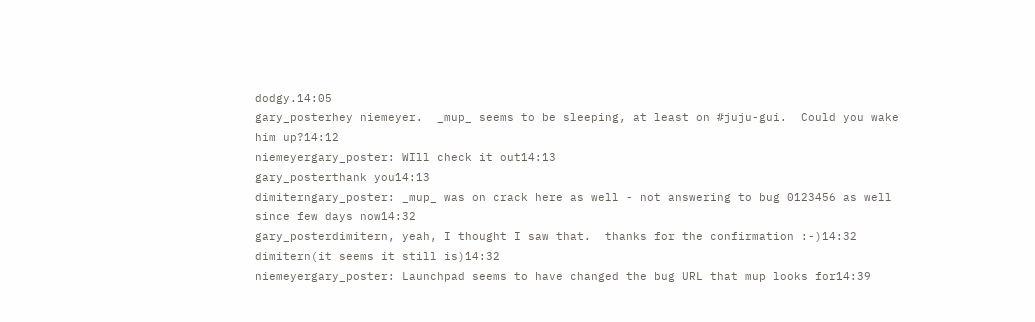dodgy.14:05
gary_posterhey niemeyer.  _mup_ seems to be sleeping, at least on #juju-gui.  Could you wake him up?14:12
niemeyergary_poster: WIll check it out14:13
gary_posterthank you14:13
dimiterngary_poster: _mup_ was on crack here as well - not answering to bug 0123456 as well since few days now14:32
gary_posterdimitern, yeah, I thought I saw that.  thanks for the confirmation :-)14:32
dimitern(it seems it still is)14:32
niemeyergary_poster: Launchpad seems to have changed the bug URL that mup looks for14:39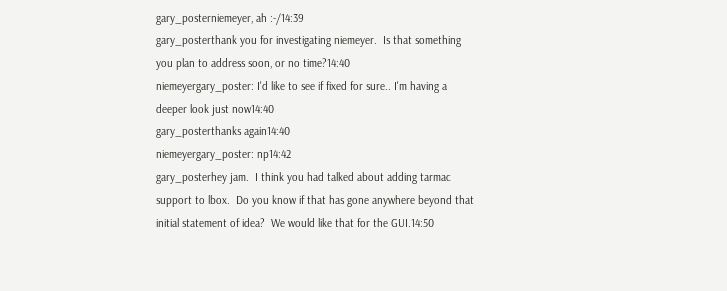gary_posterniemeyer, ah :-/14:39
gary_posterthank you for investigating niemeyer.  Is that something you plan to address soon, or no time?14:40
niemeyergary_poster: I'd like to see if fixed for sure.. I'm having a deeper look just now14:40
gary_posterthanks again14:40
niemeyergary_poster: np14:42
gary_posterhey jam.  I think you had talked about adding tarmac support to lbox.  Do you know if that has gone anywhere beyond that initial statement of idea?  We would like that for the GUI.14:50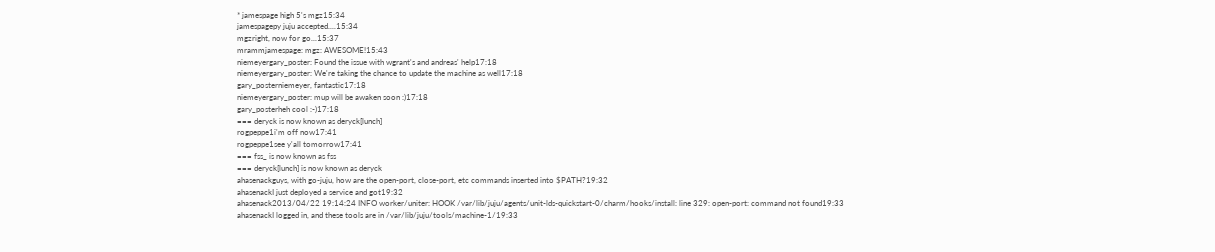* jamespage high 5's mgz15:34
jamespagepy juju accepted....15:34
mgzright, now for go...15:37
mrammjamespage: mgz: AWESOME!15:43
niemeyergary_poster: Found the issue with wgrant's and andreas' help17:18
niemeyergary_poster: We're taking the chance to update the machine as well17:18
gary_posterniemeyer, fantastic17:18
niemeyergary_poster: mup will be awaken soon :)17:18
gary_posterheh cool :-)17:18
=== deryck is now known as deryck[lunch]
rogpeppe1i'm off now17:41
rogpeppe1see y'all tomorrow17:41
=== fss_ is now known as fss
=== deryck[lunch] is now known as deryck
ahasenackguys, with go-juju, how are the open-port, close-port, etc commands inserted into $PATH?19:32
ahasenackI just deployed a service and got19:32
ahasenack2013/04/22 19:14:24 INFO worker/uniter: HOOK /var/lib/juju/agents/unit-lds-quickstart-0/charm/hooks/install: line 329: open-port: command not found19:33
ahasenackI logged in, and these tools are in /var/lib/juju/tools/machine-1/19:33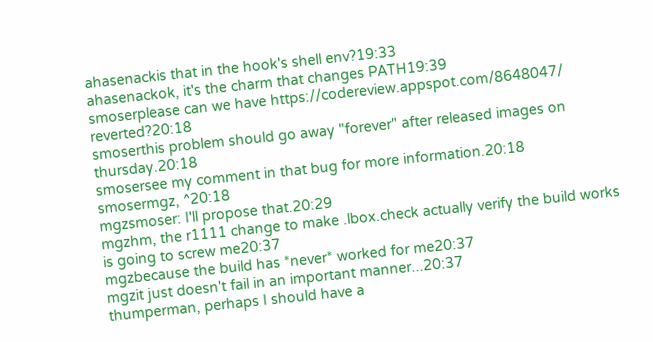ahasenackis that in the hook's shell env?19:33
ahasenackok, it's the charm that changes PATH19:39
smoserplease can we have https://codereview.appspot.com/8648047/ reverted?20:18
smoserthis problem should go away "forever" after released images on thursday.20:18
smosersee my comment in that bug for more information.20:18
smosermgz, ^20:18
mgzsmoser: I'll propose that.20:29
mgzhm, the r1111 change to make .lbox.check actually verify the build works is going to screw me20:37
mgzbecause the build has *never* worked for me20:37
mgzit just doesn't fail in an important manner...20:37
thumperman, perhaps I should have a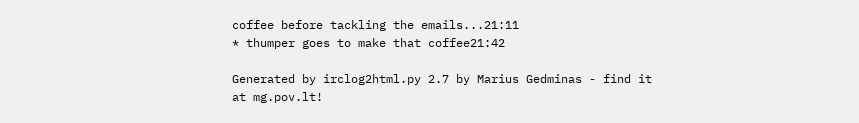coffee before tackling the emails...21:11
* thumper goes to make that coffee21:42

Generated by irclog2html.py 2.7 by Marius Gedminas - find it at mg.pov.lt!